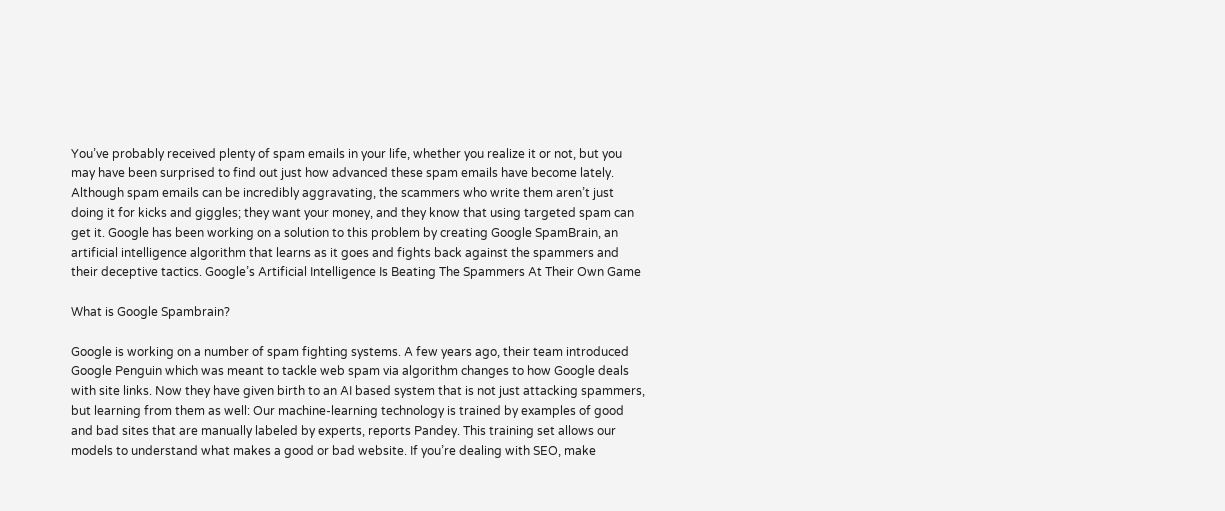You’ve probably received plenty of spam emails in your life, whether you realize it or not, but you may have been surprised to find out just how advanced these spam emails have become lately. Although spam emails can be incredibly aggravating, the scammers who write them aren’t just doing it for kicks and giggles; they want your money, and they know that using targeted spam can get it. Google has been working on a solution to this problem by creating Google SpamBrain, an artificial intelligence algorithm that learns as it goes and fights back against the spammers and their deceptive tactics. Google’s Artificial Intelligence Is Beating The Spammers At Their Own Game

What is Google Spambrain?

Google is working on a number of spam fighting systems. A few years ago, their team introduced Google Penguin which was meant to tackle web spam via algorithm changes to how Google deals with site links. Now they have given birth to an AI based system that is not just attacking spammers, but learning from them as well: Our machine-learning technology is trained by examples of good and bad sites that are manually labeled by experts, reports Pandey. This training set allows our models to understand what makes a good or bad website. If you’re dealing with SEO, make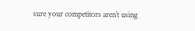sure your competitors aren’t using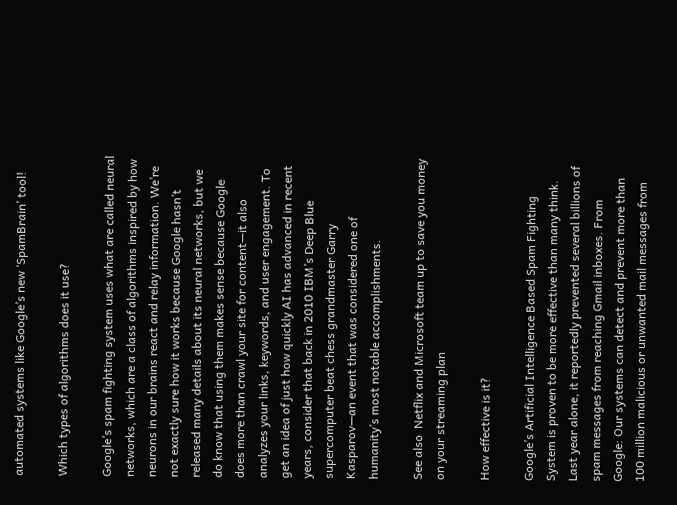automated systems like Google’s new ‘SpamBrain’ tool!

Which types of algorithms does it use?

Google’s spam fighting system uses what are called neural networks, which are a class of algorithms inspired by how neurons in our brains react and relay information. We’re not exactly sure how it works because Google hasn’t released many details about its neural networks, but we do know that using them makes sense because Google does more than crawl your site for content—it also analyzes your links, keywords, and user engagement. To get an idea of just how quickly AI has advanced in recent years, consider that back in 2010 IBM’s Deep Blue supercomputer beat chess grandmaster Garry Kasparov—an event that was considered one of humanity’s most notable accomplishments.

See also  Netflix and Microsoft team up to save you money on your streaming plan

How effective is it?

Google’s Artificial Intelligence Based Spam Fighting System is proven to be more effective than many think. Last year alone, it reportedly prevented several billions of spam messages from reaching Gmail inboxes. From Google: Our systems can detect and prevent more than 100 million malicious or unwanted mail messages from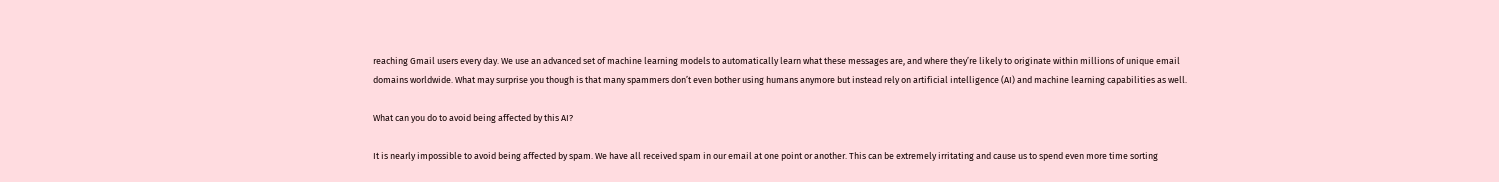reaching Gmail users every day. We use an advanced set of machine learning models to automatically learn what these messages are, and where they’re likely to originate within millions of unique email domains worldwide. What may surprise you though is that many spammers don’t even bother using humans anymore but instead rely on artificial intelligence (AI) and machine learning capabilities as well.

What can you do to avoid being affected by this AI?

It is nearly impossible to avoid being affected by spam. We have all received spam in our email at one point or another. This can be extremely irritating and cause us to spend even more time sorting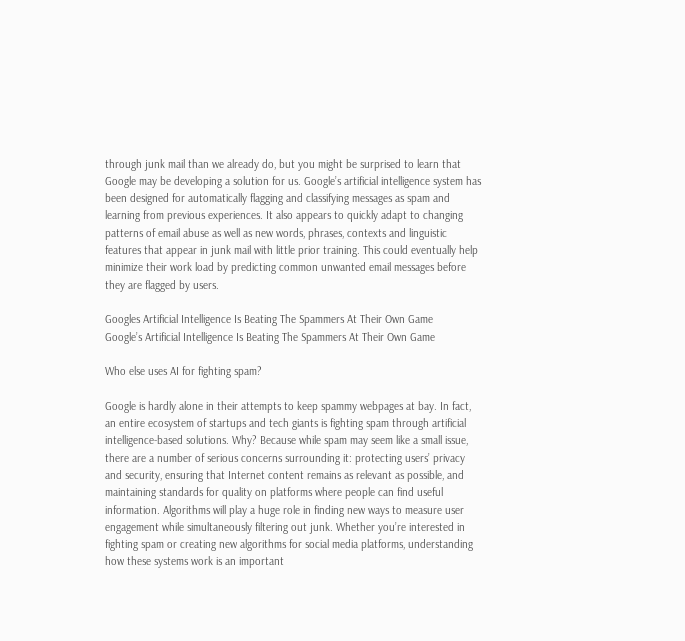through junk mail than we already do, but you might be surprised to learn that Google may be developing a solution for us. Google’s artificial intelligence system has been designed for automatically flagging and classifying messages as spam and learning from previous experiences. It also appears to quickly adapt to changing patterns of email abuse as well as new words, phrases, contexts and linguistic features that appear in junk mail with little prior training. This could eventually help minimize their work load by predicting common unwanted email messages before they are flagged by users.

Googles Artificial Intelligence Is Beating The Spammers At Their Own Game
Google’s Artificial Intelligence Is Beating The Spammers At Their Own Game

Who else uses AI for fighting spam?

Google is hardly alone in their attempts to keep spammy webpages at bay. In fact, an entire ecosystem of startups and tech giants is fighting spam through artificial intelligence-based solutions. Why? Because while spam may seem like a small issue, there are a number of serious concerns surrounding it: protecting users’ privacy and security, ensuring that Internet content remains as relevant as possible, and maintaining standards for quality on platforms where people can find useful information. Algorithms will play a huge role in finding new ways to measure user engagement while simultaneously filtering out junk. Whether you’re interested in fighting spam or creating new algorithms for social media platforms, understanding how these systems work is an important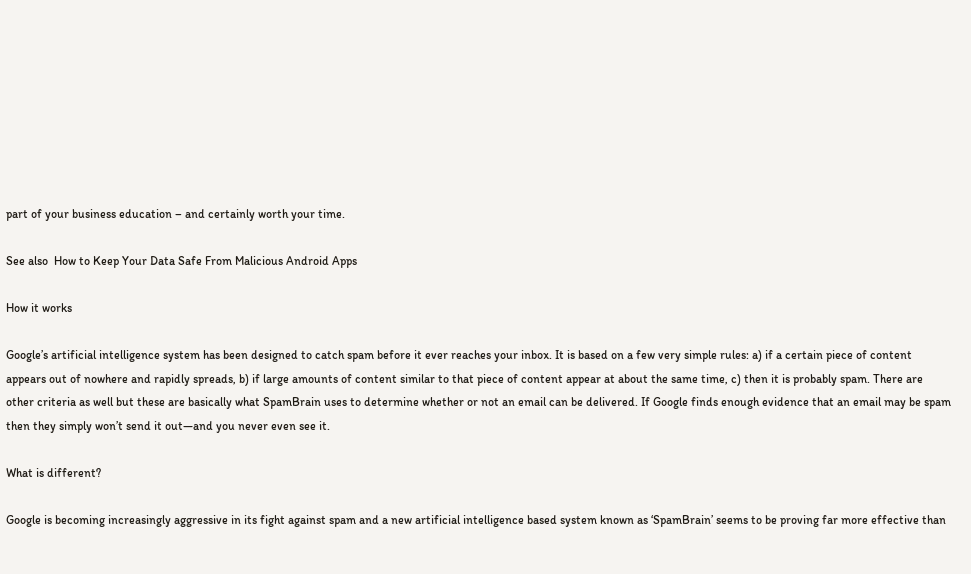part of your business education – and certainly worth your time.

See also  How to Keep Your Data Safe From Malicious Android Apps

How it works

Google’s artificial intelligence system has been designed to catch spam before it ever reaches your inbox. It is based on a few very simple rules: a) if a certain piece of content appears out of nowhere and rapidly spreads, b) if large amounts of content similar to that piece of content appear at about the same time, c) then it is probably spam. There are other criteria as well but these are basically what SpamBrain uses to determine whether or not an email can be delivered. If Google finds enough evidence that an email may be spam then they simply won’t send it out—and you never even see it.

What is different?

Google is becoming increasingly aggressive in its fight against spam and a new artificial intelligence based system known as ‘SpamBrain’ seems to be proving far more effective than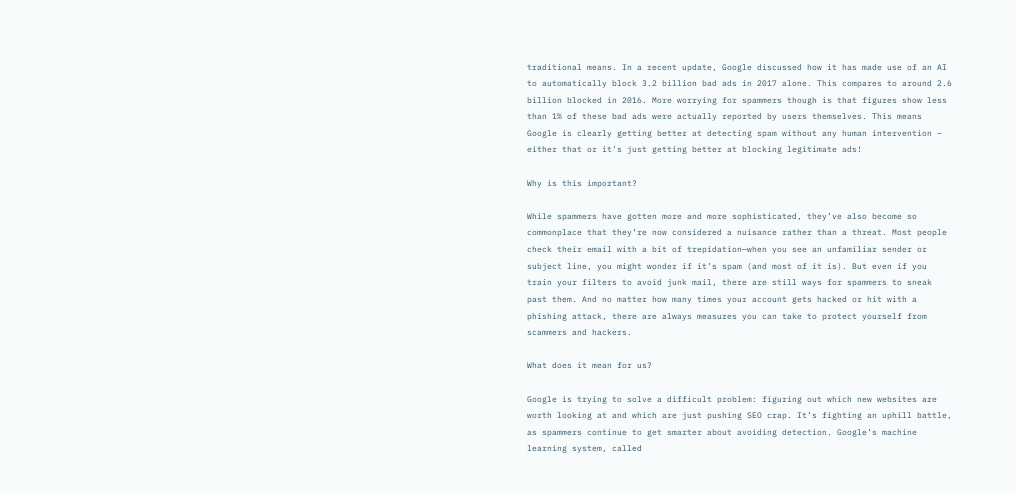traditional means. In a recent update, Google discussed how it has made use of an AI to automatically block 3.2 billion bad ads in 2017 alone. This compares to around 2.6 billion blocked in 2016. More worrying for spammers though is that figures show less than 1% of these bad ads were actually reported by users themselves. This means Google is clearly getting better at detecting spam without any human intervention – either that or it’s just getting better at blocking legitimate ads!

Why is this important?

While spammers have gotten more and more sophisticated, they’ve also become so commonplace that they’re now considered a nuisance rather than a threat. Most people check their email with a bit of trepidation—when you see an unfamiliar sender or subject line, you might wonder if it’s spam (and most of it is). But even if you train your filters to avoid junk mail, there are still ways for spammers to sneak past them. And no matter how many times your account gets hacked or hit with a phishing attack, there are always measures you can take to protect yourself from scammers and hackers.

What does it mean for us?

Google is trying to solve a difficult problem: figuring out which new websites are worth looking at and which are just pushing SEO crap. It’s fighting an uphill battle, as spammers continue to get smarter about avoiding detection. Google’s machine learning system, called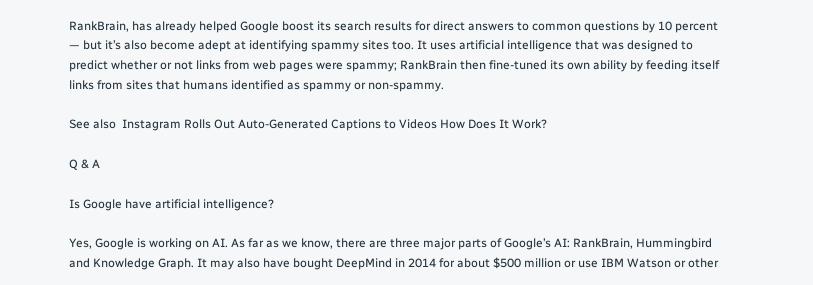RankBrain, has already helped Google boost its search results for direct answers to common questions by 10 percent — but it’s also become adept at identifying spammy sites too. It uses artificial intelligence that was designed to predict whether or not links from web pages were spammy; RankBrain then fine-tuned its own ability by feeding itself links from sites that humans identified as spammy or non-spammy.

See also  Instagram Rolls Out Auto-Generated Captions to Videos How Does It Work?

Q & A

Is Google have artificial intelligence?

Yes, Google is working on AI. As far as we know, there are three major parts of Google’s AI: RankBrain, Hummingbird and Knowledge Graph. It may also have bought DeepMind in 2014 for about $500 million or use IBM Watson or other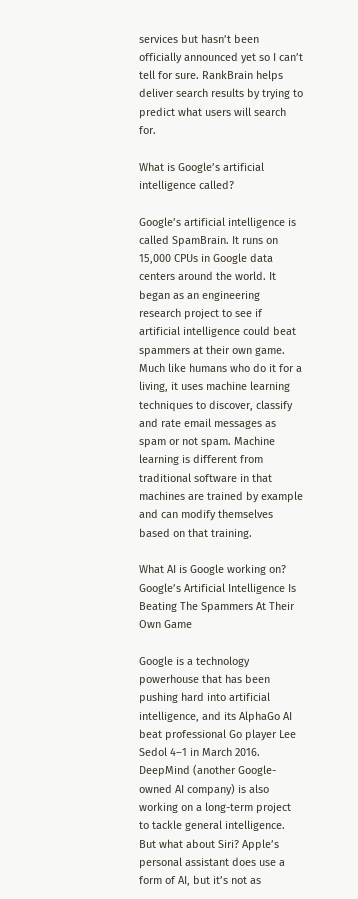services but hasn’t been officially announced yet so I can’t tell for sure. RankBrain helps deliver search results by trying to predict what users will search for.

What is Google’s artificial intelligence called?

Google’s artificial intelligence is called SpamBrain. It runs on 15,000 CPUs in Google data centers around the world. It began as an engineering research project to see if artificial intelligence could beat spammers at their own game. Much like humans who do it for a living, it uses machine learning techniques to discover, classify and rate email messages as spam or not spam. Machine learning is different from traditional software in that machines are trained by example and can modify themselves based on that training.

What AI is Google working on? Google’s Artificial Intelligence Is Beating The Spammers At Their Own Game

Google is a technology powerhouse that has been pushing hard into artificial intelligence, and its AlphaGo AI beat professional Go player Lee Sedol 4–1 in March 2016. DeepMind (another Google-owned AI company) is also working on a long-term project to tackle general intelligence. But what about Siri? Apple’s personal assistant does use a form of AI, but it’s not as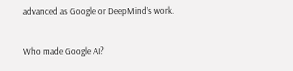advanced as Google or DeepMind’s work.

Who made Google AI?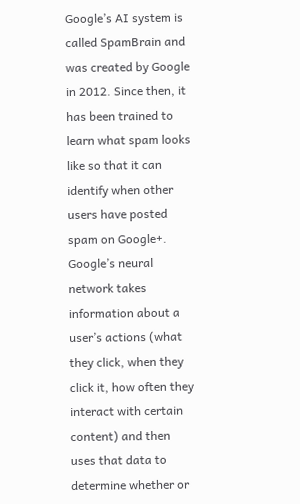Google’s AI system is called SpamBrain and was created by Google in 2012. Since then, it has been trained to learn what spam looks like so that it can identify when other users have posted spam on Google+. Google’s neural network takes information about a user’s actions (what they click, when they click it, how often they interact with certain content) and then uses that data to determine whether or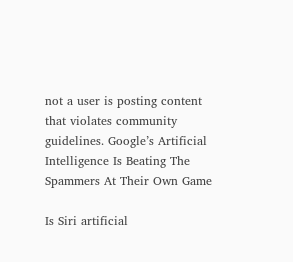not a user is posting content that violates community guidelines. Google’s Artificial Intelligence Is Beating The Spammers At Their Own Game

Is Siri artificial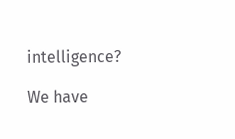intelligence?

We have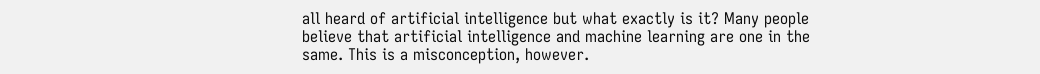all heard of artificial intelligence but what exactly is it? Many people believe that artificial intelligence and machine learning are one in the same. This is a misconception, however.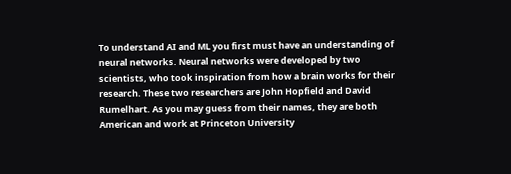To understand AI and ML you first must have an understanding of neural networks. Neural networks were developed by two scientists, who took inspiration from how a brain works for their research. These two researchers are John Hopfield and David Rumelhart. As you may guess from their names, they are both American and work at Princeton University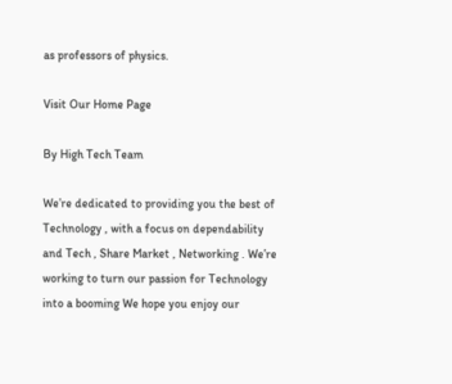as professors of physics.

Visit Our Home Page

By High Tech Team

We’re dedicated to providing you the best of Technology , with a focus on dependability and Tech , Share Market , Networking . We’re working to turn our passion for Technology into a booming We hope you enjoy our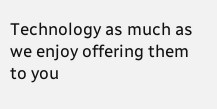Technology as much as we enjoy offering them to you